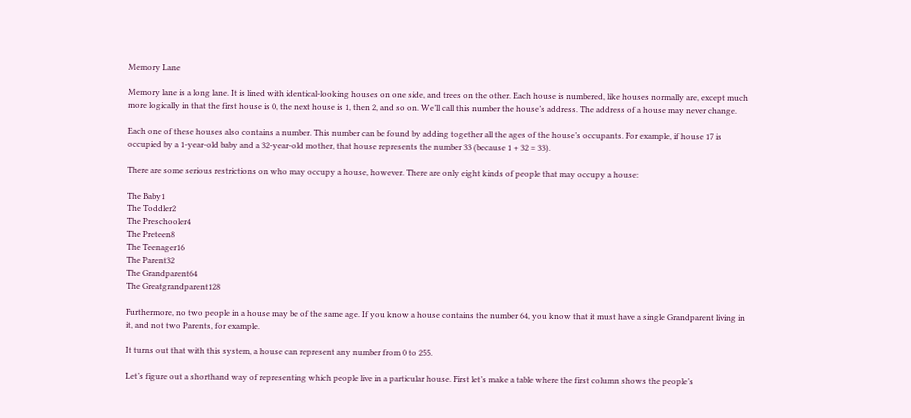Memory Lane

Memory lane is a long lane. It is lined with identical-looking houses on one side, and trees on the other. Each house is numbered, like houses normally are, except much more logically in that the first house is 0, the next house is 1, then 2, and so on. We’ll call this number the house’s address. The address of a house may never change.

Each one of these houses also contains a number. This number can be found by adding together all the ages of the house’s occupants. For example, if house 17 is occupied by a 1-year-old baby and a 32-year-old mother, that house represents the number 33 (because 1 + 32 = 33).

There are some serious restrictions on who may occupy a house, however. There are only eight kinds of people that may occupy a house:

The Baby1
The Toddler2
The Preschooler4
The Preteen8
The Teenager16
The Parent32
The Grandparent64
The Greatgrandparent128

Furthermore, no two people in a house may be of the same age. If you know a house contains the number 64, you know that it must have a single Grandparent living in it, and not two Parents, for example.

It turns out that with this system, a house can represent any number from 0 to 255.

Let’s figure out a shorthand way of representing which people live in a particular house. First let’s make a table where the first column shows the people’s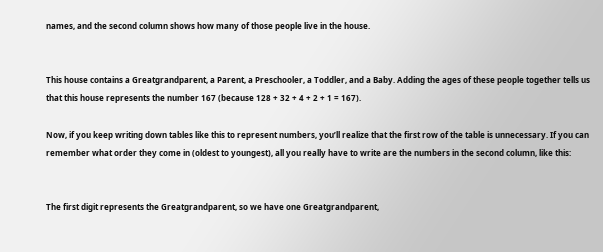names, and the second column shows how many of those people live in the house.


This house contains a Greatgrandparent, a Parent, a Preschooler, a Toddler, and a Baby. Adding the ages of these people together tells us that this house represents the number 167 (because 128 + 32 + 4 + 2 + 1 = 167).

Now, if you keep writing down tables like this to represent numbers, you’ll realize that the first row of the table is unnecessary. If you can remember what order they come in (oldest to youngest), all you really have to write are the numbers in the second column, like this:


The first digit represents the Greatgrandparent, so we have one Greatgrandparent,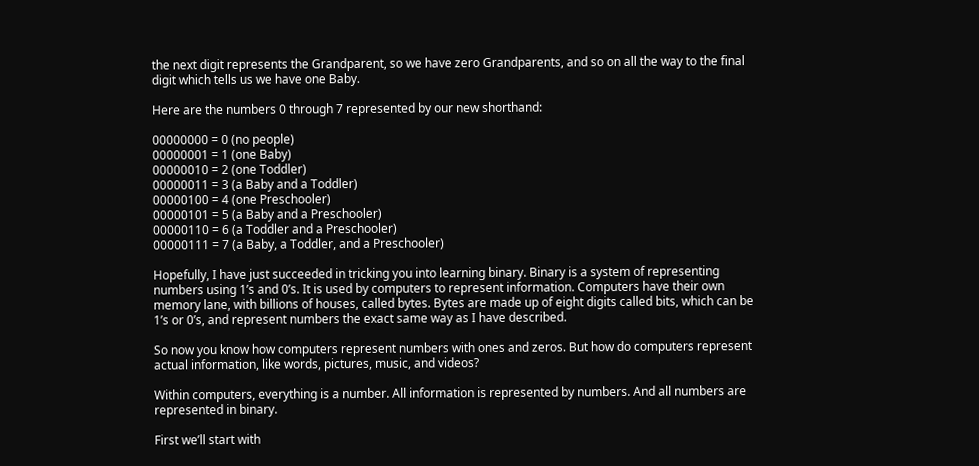the next digit represents the Grandparent, so we have zero Grandparents, and so on all the way to the final digit which tells us we have one Baby.

Here are the numbers 0 through 7 represented by our new shorthand:

00000000 = 0 (no people)
00000001 = 1 (one Baby)
00000010 = 2 (one Toddler)
00000011 = 3 (a Baby and a Toddler)
00000100 = 4 (one Preschooler)
00000101 = 5 (a Baby and a Preschooler)
00000110 = 6 (a Toddler and a Preschooler)
00000111 = 7 (a Baby, a Toddler, and a Preschooler)

Hopefully, I have just succeeded in tricking you into learning binary. Binary is a system of representing numbers using 1’s and 0’s. It is used by computers to represent information. Computers have their own memory lane, with billions of houses, called bytes. Bytes are made up of eight digits called bits, which can be 1’s or 0’s, and represent numbers the exact same way as I have described.

So now you know how computers represent numbers with ones and zeros. But how do computers represent actual information, like words, pictures, music, and videos?

Within computers, everything is a number. All information is represented by numbers. And all numbers are represented in binary.

First we’ll start with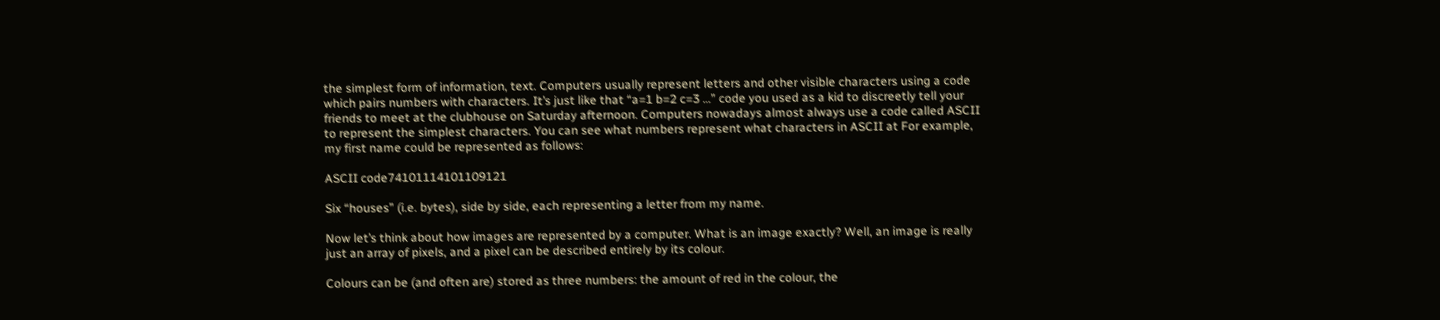the simplest form of information, text. Computers usually represent letters and other visible characters using a code which pairs numbers with characters. It’s just like that “a=1 b=2 c=3 …” code you used as a kid to discreetly tell your friends to meet at the clubhouse on Saturday afternoon. Computers nowadays almost always use a code called ASCII to represent the simplest characters. You can see what numbers represent what characters in ASCII at For example, my first name could be represented as follows:

ASCII code74101114101109121

Six “houses” (i.e. bytes), side by side, each representing a letter from my name.

Now let’s think about how images are represented by a computer. What is an image exactly? Well, an image is really just an array of pixels, and a pixel can be described entirely by its colour.

Colours can be (and often are) stored as three numbers: the amount of red in the colour, the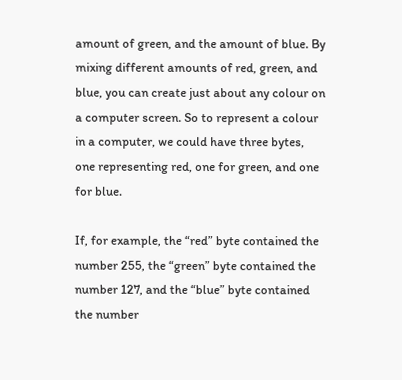amount of green, and the amount of blue. By mixing different amounts of red, green, and blue, you can create just about any colour on a computer screen. So to represent a colour in a computer, we could have three bytes, one representing red, one for green, and one for blue.

If, for example, the “red” byte contained the number 255, the “green” byte contained the number 127, and the “blue” byte contained the number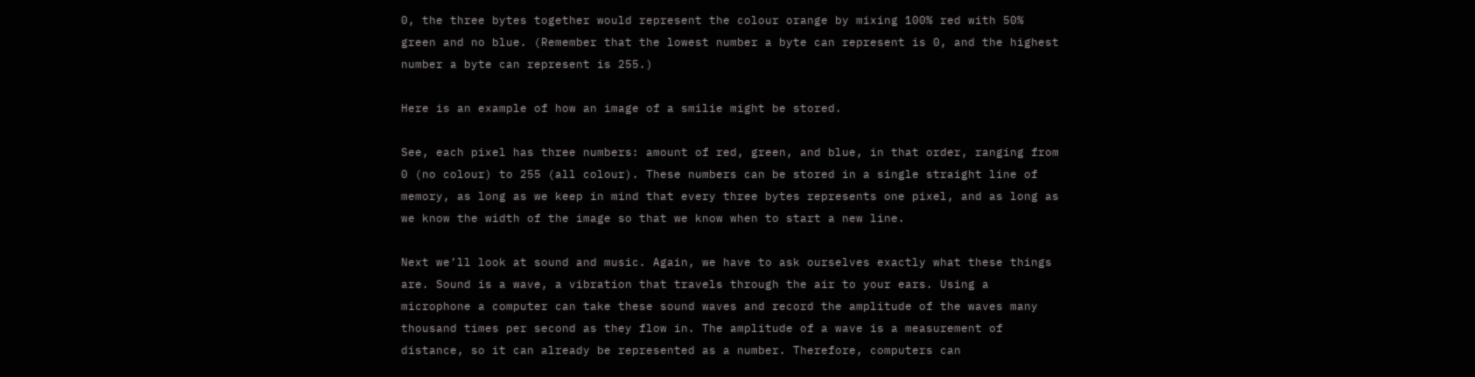0, the three bytes together would represent the colour orange by mixing 100% red with 50% green and no blue. (Remember that the lowest number a byte can represent is 0, and the highest number a byte can represent is 255.)

Here is an example of how an image of a smilie might be stored.

See, each pixel has three numbers: amount of red, green, and blue, in that order, ranging from 0 (no colour) to 255 (all colour). These numbers can be stored in a single straight line of memory, as long as we keep in mind that every three bytes represents one pixel, and as long as we know the width of the image so that we know when to start a new line.

Next we’ll look at sound and music. Again, we have to ask ourselves exactly what these things are. Sound is a wave, a vibration that travels through the air to your ears. Using a microphone a computer can take these sound waves and record the amplitude of the waves many thousand times per second as they flow in. The amplitude of a wave is a measurement of distance, so it can already be represented as a number. Therefore, computers can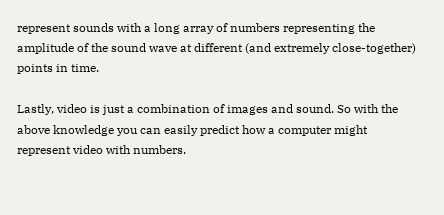represent sounds with a long array of numbers representing the amplitude of the sound wave at different (and extremely close-together) points in time.

Lastly, video is just a combination of images and sound. So with the above knowledge you can easily predict how a computer might represent video with numbers.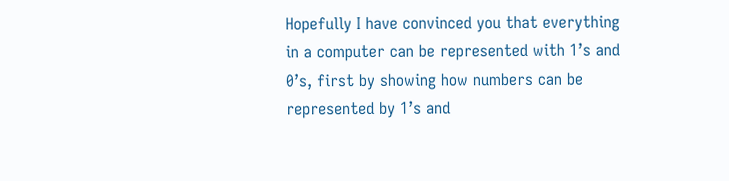Hopefully I have convinced you that everything in a computer can be represented with 1’s and 0’s, first by showing how numbers can be represented by 1’s and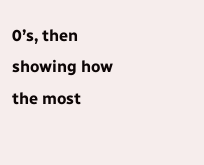0’s, then showing how the most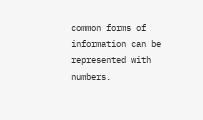common forms of information can be represented with numbers.